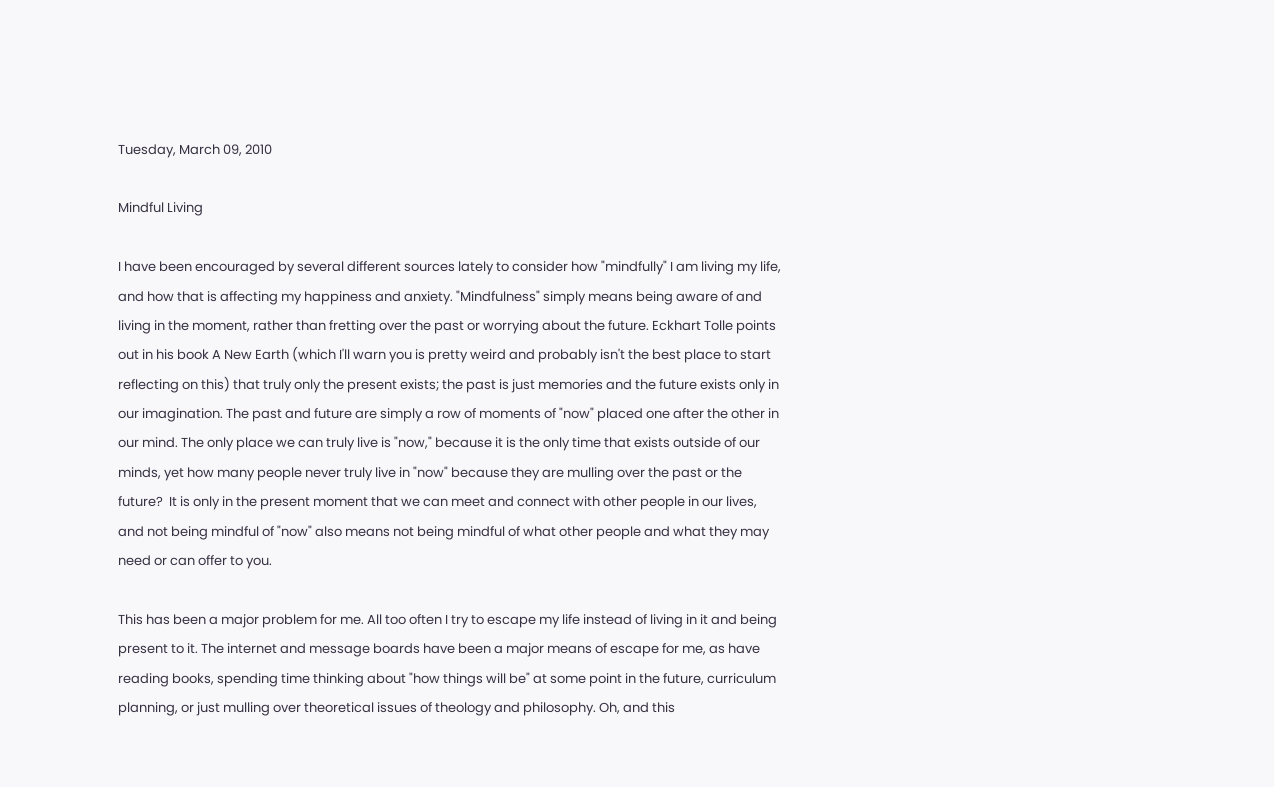Tuesday, March 09, 2010

Mindful Living

I have been encouraged by several different sources lately to consider how "mindfully" I am living my life, and how that is affecting my happiness and anxiety. "Mindfulness" simply means being aware of and living in the moment, rather than fretting over the past or worrying about the future. Eckhart Tolle points out in his book A New Earth (which I'll warn you is pretty weird and probably isn't the best place to start reflecting on this) that truly only the present exists; the past is just memories and the future exists only in our imagination. The past and future are simply a row of moments of "now" placed one after the other in our mind. The only place we can truly live is "now," because it is the only time that exists outside of our minds, yet how many people never truly live in "now" because they are mulling over the past or the future?  It is only in the present moment that we can meet and connect with other people in our lives, and not being mindful of "now" also means not being mindful of what other people and what they may need or can offer to you.

This has been a major problem for me. All too often I try to escape my life instead of living in it and being present to it. The internet and message boards have been a major means of escape for me, as have reading books, spending time thinking about "how things will be" at some point in the future, curriculum planning, or just mulling over theoretical issues of theology and philosophy. Oh, and this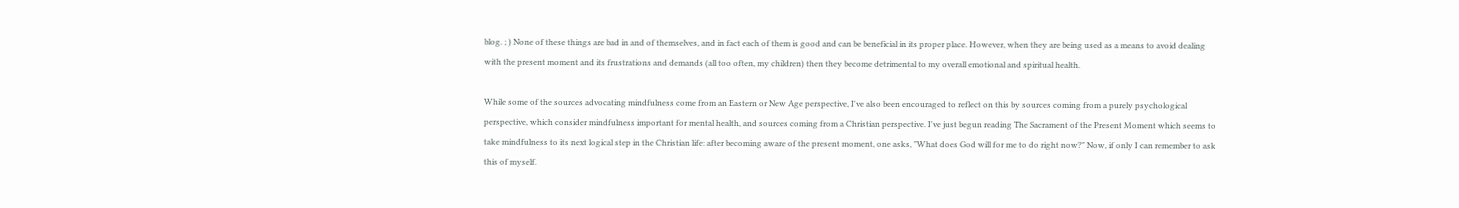blog. ; ) None of these things are bad in and of themselves, and in fact each of them is good and can be beneficial in its proper place. However, when they are being used as a means to avoid dealing with the present moment and its frustrations and demands (all too often, my children) then they become detrimental to my overall emotional and spiritual health.

While some of the sources advocating mindfulness come from an Eastern or New Age perspective, I've also been encouraged to reflect on this by sources coming from a purely psychological perspective, which consider mindfulness important for mental health, and sources coming from a Christian perspective. I've just begun reading The Sacrament of the Present Moment which seems to take mindfulness to its next logical step in the Christian life: after becoming aware of the present moment, one asks, "What does God will for me to do right now?" Now, if only I can remember to ask this of myself.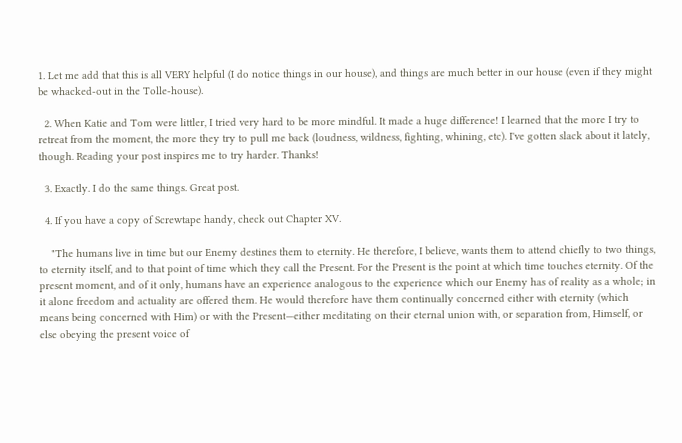1. Let me add that this is all VERY helpful (I do notice things in our house), and things are much better in our house (even if they might be whacked-out in the Tolle-house).

  2. When Katie and Tom were littler, I tried very hard to be more mindful. It made a huge difference! I learned that the more I try to retreat from the moment, the more they try to pull me back (loudness, wildness, fighting, whining, etc). I've gotten slack about it lately, though. Reading your post inspires me to try harder. Thanks!

  3. Exactly. I do the same things. Great post.

  4. If you have a copy of Screwtape handy, check out Chapter XV.

    "The humans live in time but our Enemy destines them to eternity. He therefore, I believe, wants them to attend chiefly to two things, to eternity itself, and to that point of time which they call the Present. For the Present is the point at which time touches eternity. Of the present moment, and of it only, humans have an experience analogous to the experience which our Enemy has of reality as a whole; in it alone freedom and actuality are offered them. He would therefore have them continually concerned either with eternity (which means being concerned with Him) or with the Present—either meditating on their eternal union with, or separation from, Himself, or else obeying the present voice of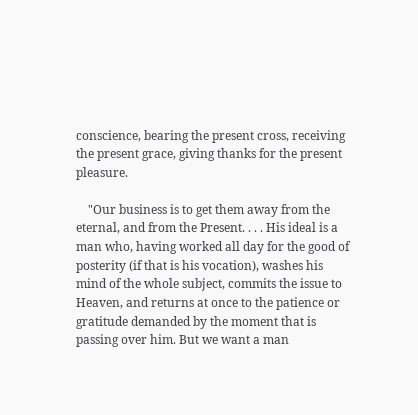conscience, bearing the present cross, receiving the present grace, giving thanks for the present pleasure.

    "Our business is to get them away from the eternal, and from the Present. . . . His ideal is a man who, having worked all day for the good of posterity (if that is his vocation), washes his mind of the whole subject, commits the issue to Heaven, and returns at once to the patience or gratitude demanded by the moment that is passing over him. But we want a man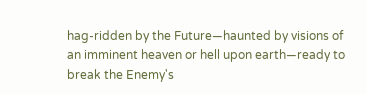hag-ridden by the Future—haunted by visions of an imminent heaven or hell upon earth—ready to break the Enemy's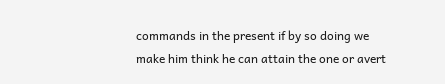commands in the present if by so doing we make him think he can attain the one or avert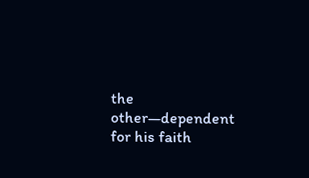the other—dependent for his faith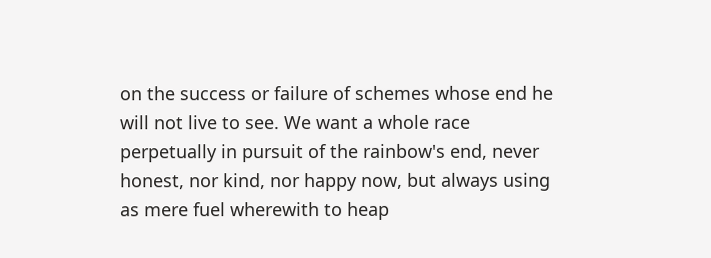on the success or failure of schemes whose end he will not live to see. We want a whole race perpetually in pursuit of the rainbow's end, never honest, nor kind, nor happy now, but always using as mere fuel wherewith to heap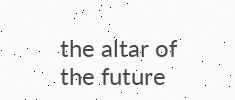the altar of the future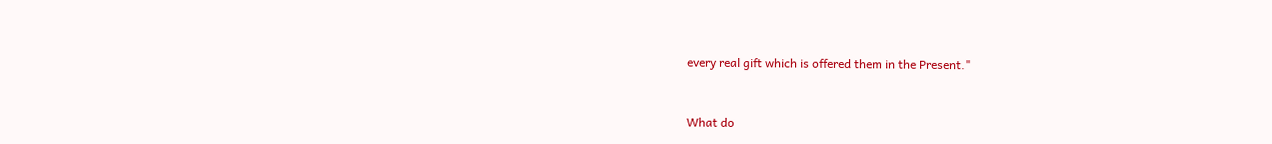every real gift which is offered them in the Present."


What do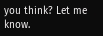you think? Let me know.